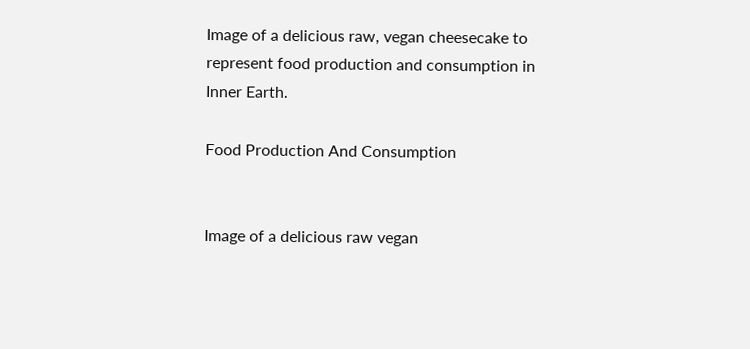Image of a delicious raw, vegan cheesecake to represent food production and consumption in Inner Earth.

Food Production And Consumption


Image of a delicious raw vegan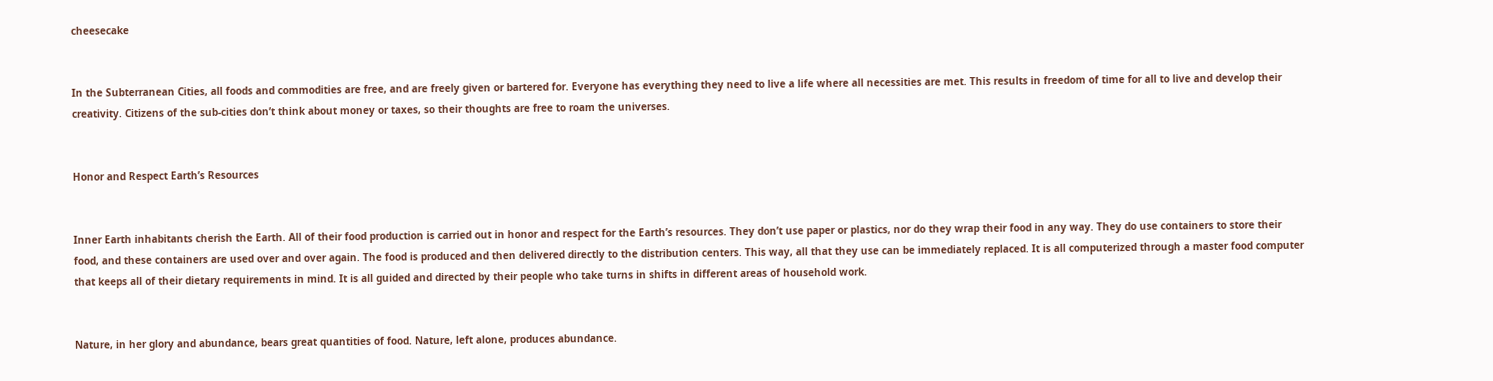cheesecake


In the Subterranean Cities, all foods and commodities are free, and are freely given or bartered for. Everyone has everything they need to live a life where all necessities are met. This results in freedom of time for all to live and develop their creativity. Citizens of the sub-cities don’t think about money or taxes, so their thoughts are free to roam the universes.


Honor and Respect Earth’s Resources


Inner Earth inhabitants cherish the Earth. All of their food production is carried out in honor and respect for the Earth’s resources. They don’t use paper or plastics, nor do they wrap their food in any way. They do use containers to store their food, and these containers are used over and over again. The food is produced and then delivered directly to the distribution centers. This way, all that they use can be immediately replaced. It is all computerized through a master food computer that keeps all of their dietary requirements in mind. It is all guided and directed by their people who take turns in shifts in different areas of household work.


Nature, in her glory and abundance, bears great quantities of food. Nature, left alone, produces abundance.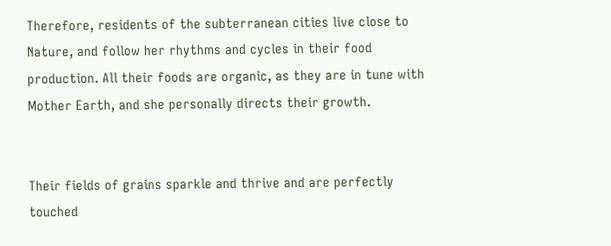Therefore, residents of the subterranean cities live close to Nature, and follow her rhythms and cycles in their food production. All their foods are organic, as they are in tune with Mother Earth, and she personally directs their growth.


Their fields of grains sparkle and thrive and are perfectly touched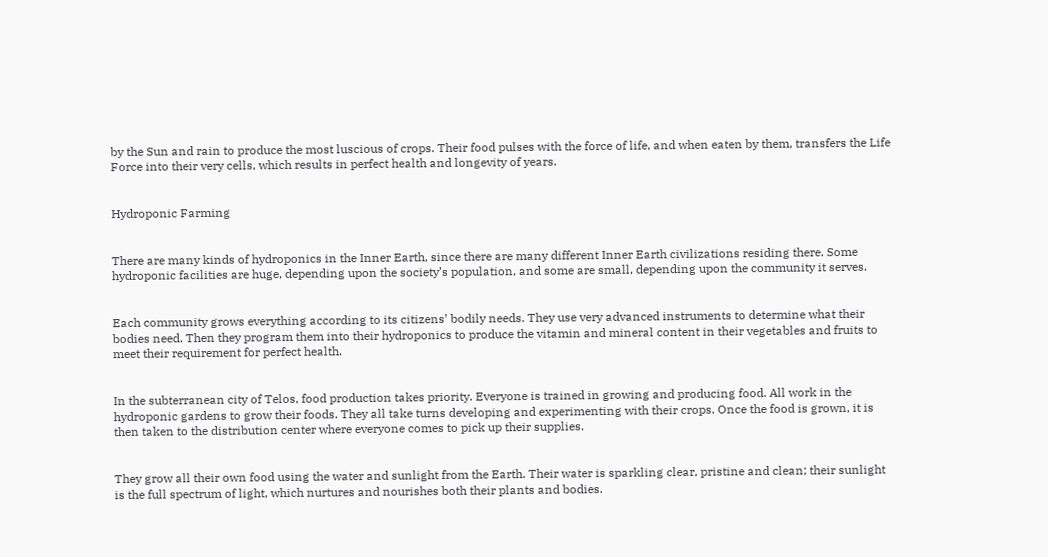by the Sun and rain to produce the most luscious of crops. Their food pulses with the force of life, and when eaten by them, transfers the Life Force into their very cells, which results in perfect health and longevity of years.


Hydroponic Farming


There are many kinds of hydroponics in the Inner Earth, since there are many different Inner Earth civilizations residing there. Some hydroponic facilities are huge, depending upon the society’s population, and some are small, depending upon the community it serves.


Each community grows everything according to its citizens’ bodily needs. They use very advanced instruments to determine what their bodies need. Then they program them into their hydroponics to produce the vitamin and mineral content in their vegetables and fruits to meet their requirement for perfect health.


In the subterranean city of Telos, food production takes priority. Everyone is trained in growing and producing food. All work in the hydroponic gardens to grow their foods. They all take turns developing and experimenting with their crops. Once the food is grown, it is then taken to the distribution center where everyone comes to pick up their supplies.


They grow all their own food using the water and sunlight from the Earth. Their water is sparkling clear, pristine and clean; their sunlight is the full spectrum of light, which nurtures and nourishes both their plants and bodies.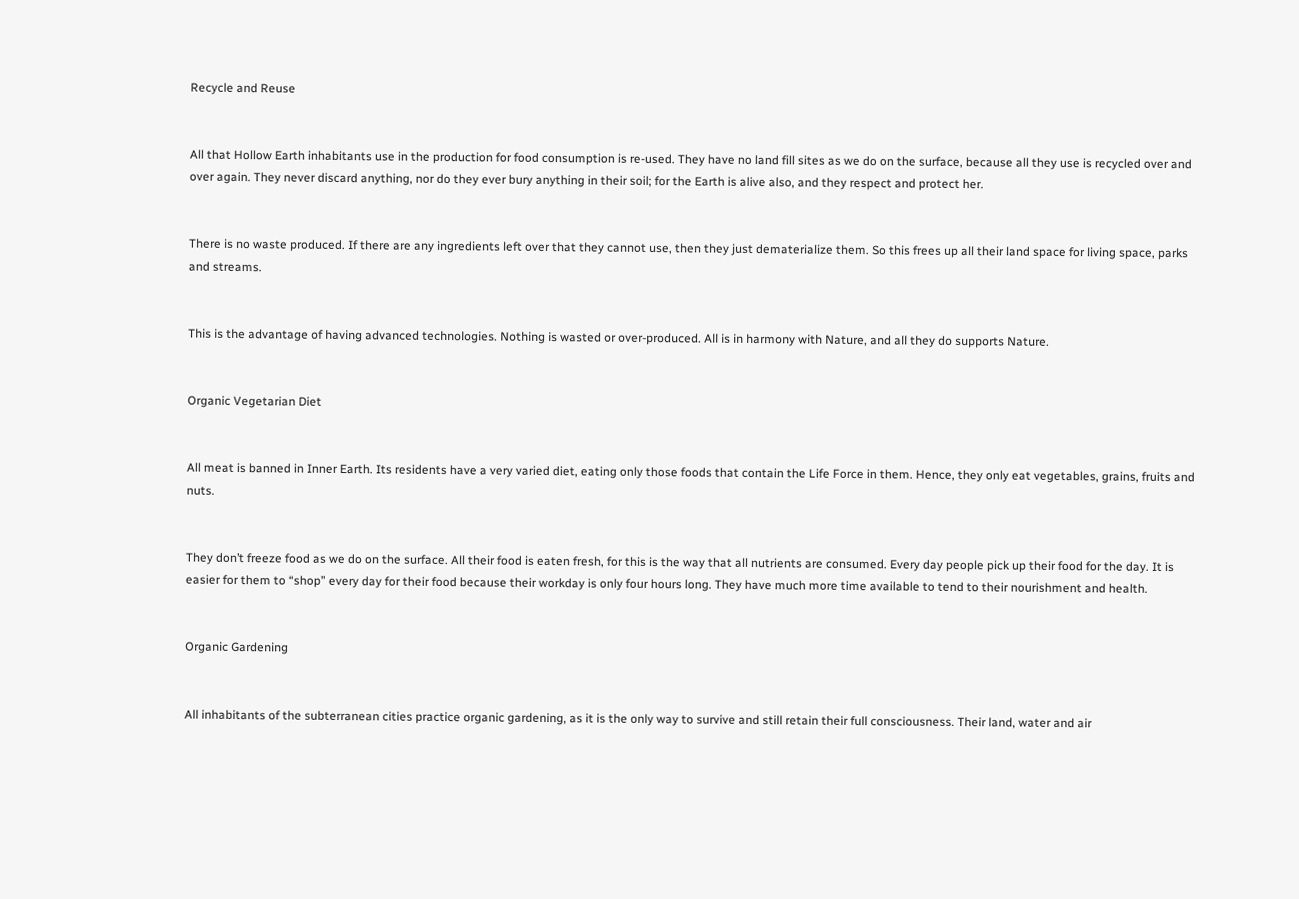Recycle and Reuse


All that Hollow Earth inhabitants use in the production for food consumption is re-used. They have no land fill sites as we do on the surface, because all they use is recycled over and over again. They never discard anything, nor do they ever bury anything in their soil; for the Earth is alive also, and they respect and protect her.


There is no waste produced. If there are any ingredients left over that they cannot use, then they just dematerialize them. So this frees up all their land space for living space, parks and streams.


This is the advantage of having advanced technologies. Nothing is wasted or over-produced. All is in harmony with Nature, and all they do supports Nature.


Organic Vegetarian Diet


All meat is banned in Inner Earth. Its residents have a very varied diet, eating only those foods that contain the Life Force in them. Hence, they only eat vegetables, grains, fruits and nuts.


They don’t freeze food as we do on the surface. All their food is eaten fresh, for this is the way that all nutrients are consumed. Every day people pick up their food for the day. It is easier for them to “shop” every day for their food because their workday is only four hours long. They have much more time available to tend to their nourishment and health.


Organic Gardening


All inhabitants of the subterranean cities practice organic gardening, as it is the only way to survive and still retain their full consciousness. Their land, water and air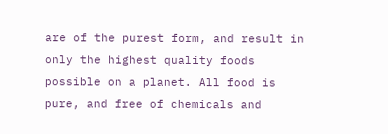are of the purest form, and result in only the highest quality foods possible on a planet. All food is pure, and free of chemicals and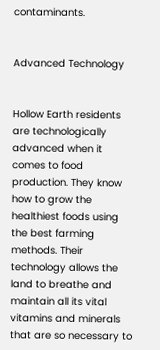contaminants.


Advanced Technology


Hollow Earth residents are technologically advanced when it comes to food production. They know how to grow the healthiest foods using the best farming methods. Their technology allows the land to breathe and maintain all its vital vitamins and minerals that are so necessary to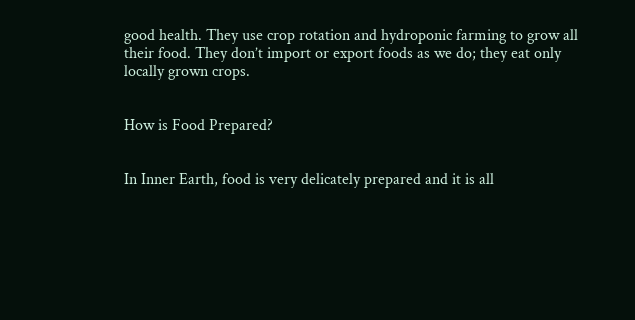good health. They use crop rotation and hydroponic farming to grow all their food. They don’t import or export foods as we do; they eat only locally grown crops.


How is Food Prepared?


In Inner Earth, food is very delicately prepared and it is all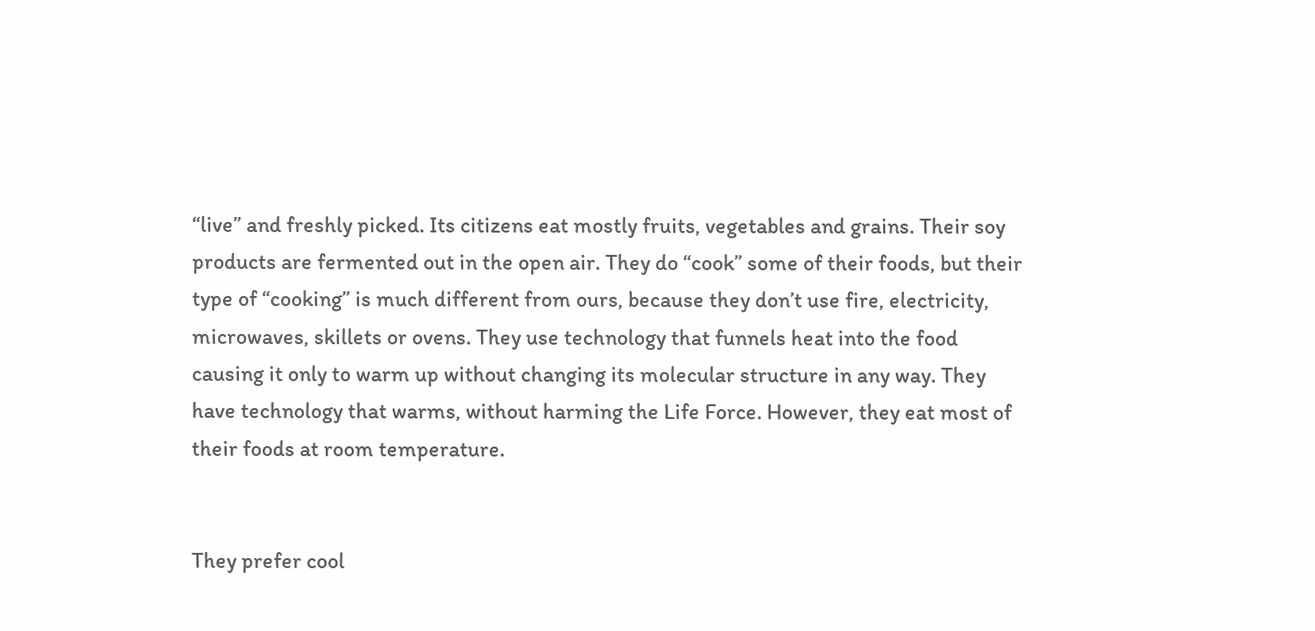“live” and freshly picked. Its citizens eat mostly fruits, vegetables and grains. Their soy products are fermented out in the open air. They do “cook” some of their foods, but their type of “cooking” is much different from ours, because they don’t use fire, electricity, microwaves, skillets or ovens. They use technology that funnels heat into the food causing it only to warm up without changing its molecular structure in any way. They have technology that warms, without harming the Life Force. However, they eat most of their foods at room temperature.


They prefer cool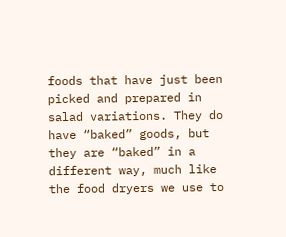foods that have just been picked and prepared in salad variations. They do have “baked” goods, but they are “baked” in a different way, much like the food dryers we use to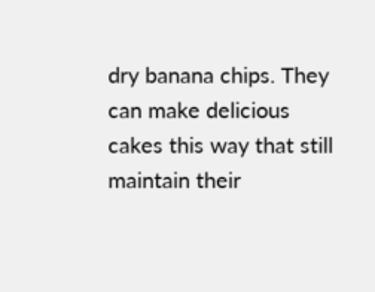dry banana chips. They can make delicious cakes this way that still maintain their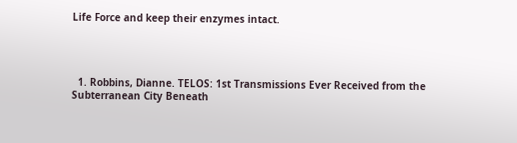Life Force and keep their enzymes intact.




  1. Robbins, Dianne. TELOS: 1st Transmissions Ever Received from the Subterranean City Beneath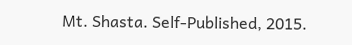Mt. Shasta. Self-Published, 2015.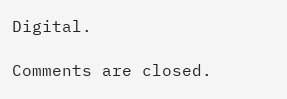Digital.

Comments are closed.